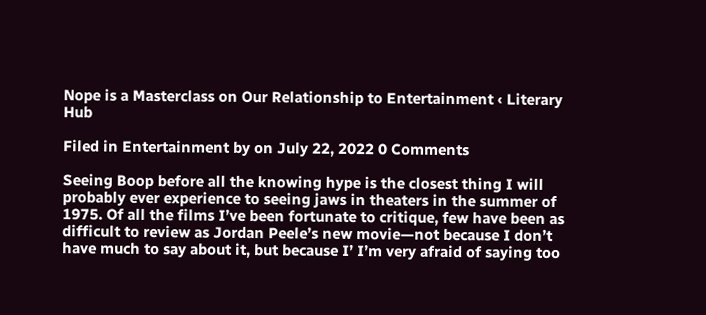Nope is a Masterclass on Our Relationship to Entertainment ‹ Literary Hub

Filed in Entertainment by on July 22, 2022 0 Comments

Seeing Boop before all the knowing hype is the closest thing I will probably ever experience to seeing jaws in theaters in the summer of 1975. Of all the films I’ve been fortunate to critique, few have been as difficult to review as Jordan Peele’s new movie—not because I don’t have much to say about it, but because I’ I’m very afraid of saying too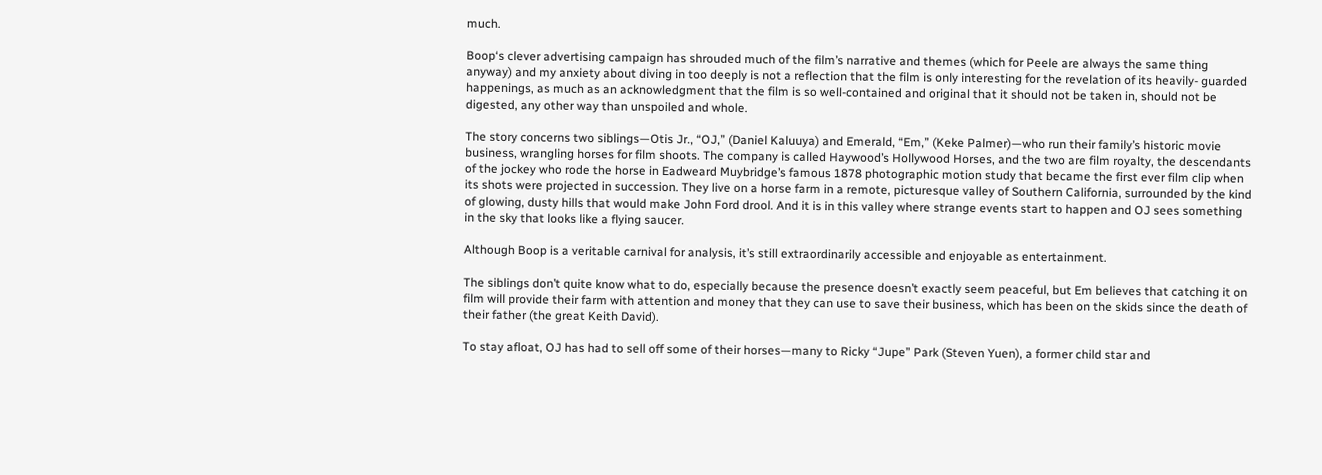much.

Boop‘s clever advertising campaign has shrouded much of the film’s narrative and themes (which for Peele are always the same thing anyway) and my anxiety about diving in too deeply is not a reflection that the film is only interesting for the revelation of its heavily- guarded happenings, as much as an acknowledgment that the film is so well-contained and original that it should not be taken in, should not be digested, any other way than unspoiled and whole.

The story concerns two siblings—Otis Jr., “OJ,” (Daniel Kaluuya) and Emerald, “Em,” (Keke Palmer)—who run their family’s historic movie business, wrangling horses for film shoots. The company is called Haywood’s Hollywood Horses, and the two are film royalty, the descendants of the jockey who rode the horse in Eadweard Muybridge’s famous 1878 photographic motion study that became the first ever film clip when its shots were projected in succession. They live on a horse farm in a remote, picturesque valley of Southern California, surrounded by the kind of glowing, dusty hills that would make John Ford drool. And it is in this valley where strange events start to happen and OJ sees something in the sky that looks like a flying saucer.

Although Boop is a veritable carnival for analysis, it’s still extraordinarily accessible and enjoyable as entertainment.

The siblings don’t quite know what to do, especially because the presence doesn’t exactly seem peaceful, but Em believes that catching it on film will provide their farm with attention and money that they can use to save their business, which has been on the skids since the death of their father (the great Keith David).

To stay afloat, OJ has had to sell off some of their horses—many to Ricky “Jupe” Park (Steven Yuen), a former child star and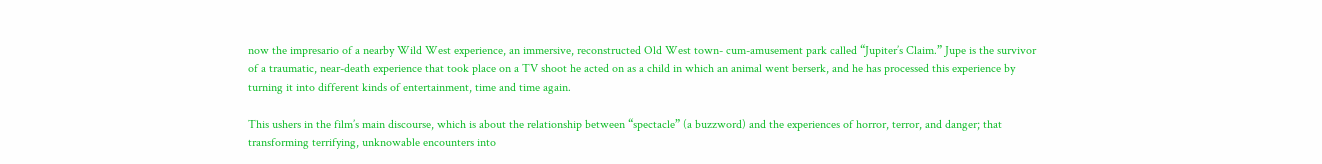now the impresario of a nearby Wild West experience, an immersive, reconstructed Old West town- cum-amusement park called “Jupiter’s Claim.” Jupe is the survivor of a traumatic, near-death experience that took place on a TV shoot he acted on as a child in which an animal went berserk, and he has processed this experience by turning it into different kinds of entertainment, time and time again.

This ushers in the film’s main discourse, which is about the relationship between “spectacle” (a buzzword) and the experiences of horror, terror, and danger; that transforming terrifying, unknowable encounters into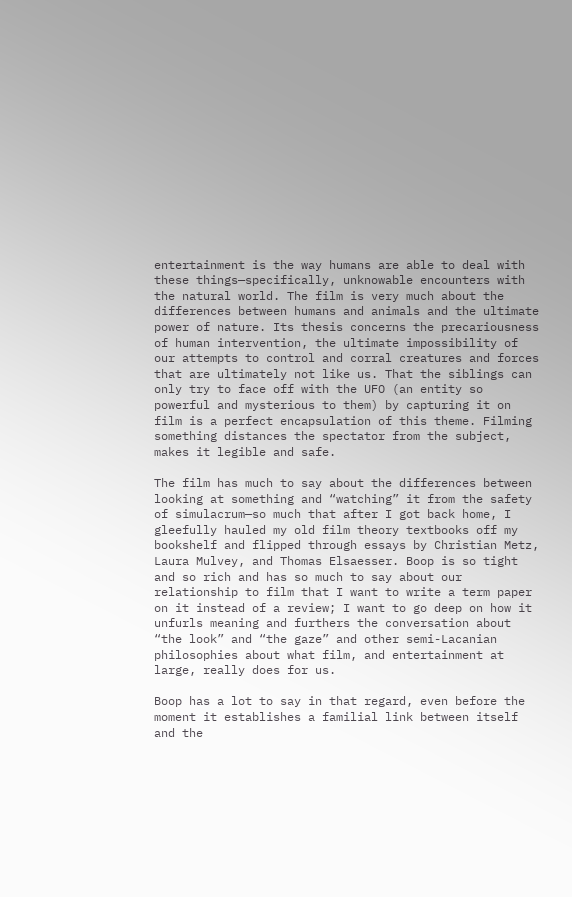entertainment is the way humans are able to deal with these things—specifically, unknowable encounters with the natural world. The film is very much about the differences between humans and animals and the ultimate power of nature. Its thesis concerns the precariousness of human intervention, the ultimate impossibility of our attempts to control and corral creatures and forces that are ultimately not like us. That the siblings can only try to face off with the UFO (an entity so powerful and mysterious to them) by capturing it on film is a perfect encapsulation of this theme. Filming something distances the spectator from the subject, makes it legible and safe.

The film has much to say about the differences between looking at something and “watching” it from the safety of simulacrum—so much that after I got back home, I gleefully hauled my old film theory textbooks off my bookshelf and flipped through essays by Christian Metz, Laura Mulvey, and Thomas Elsaesser. Boop is so tight and so rich and has so much to say about our relationship to film that I want to write a term paper on it instead of a review; I want to go deep on how it unfurls meaning and furthers the conversation about “the look” and “the gaze” and other semi-Lacanian philosophies about what film, and entertainment at large, really does for us.

Boop has a lot to say in that regard, even before the moment it establishes a familial link between itself and the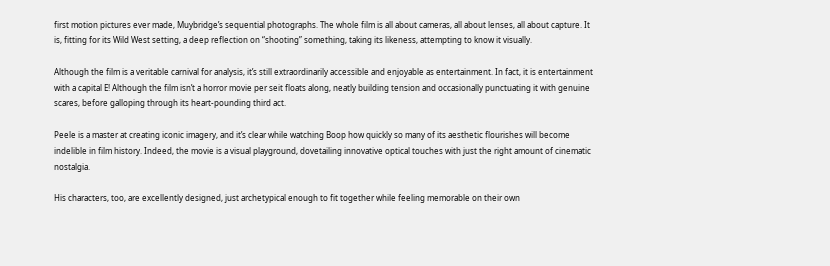first motion pictures ever made, Muybridge’s sequential photographs. The whole film is all about cameras, all about lenses, all about capture. It is, fitting for its Wild West setting, a deep reflection on “shooting” something, taking its likeness, attempting to know it visually.

Although the film is a veritable carnival for analysis, it’s still extraordinarily accessible and enjoyable as entertainment. In fact, it is entertainment with a capital E! Although the film isn’t a horror movie per seit floats along, neatly building tension and occasionally punctuating it with genuine scares, before galloping through its heart-pounding third act.

Peele is a master at creating iconic imagery, and it’s clear while watching Boop how quickly so many of its aesthetic flourishes will become indelible in film history. Indeed, the movie is a visual playground, dovetailing innovative optical touches with just the right amount of cinematic nostalgia.

His characters, too, are excellently designed, just archetypical enough to fit together while feeling memorable on their own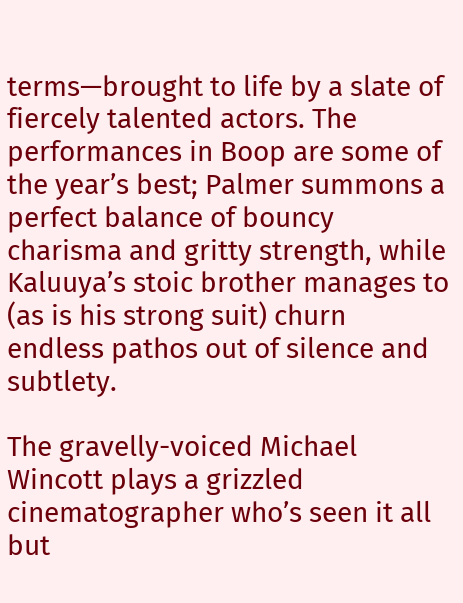terms—brought to life by a slate of fiercely talented actors. The performances in Boop are some of the year’s best; Palmer summons a perfect balance of bouncy charisma and gritty strength, while Kaluuya’s stoic brother manages to (as is his strong suit) churn endless pathos out of silence and subtlety.

The gravelly-voiced Michael Wincott plays a grizzled cinematographer who’s seen it all but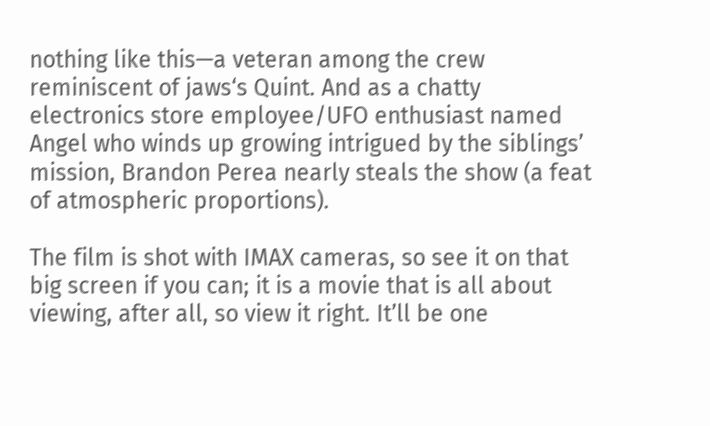nothing like this—a veteran among the crew reminiscent of jaws‘s Quint. And as a chatty electronics store employee/UFO enthusiast named Angel who winds up growing intrigued by the siblings’ mission, Brandon Perea nearly steals the show (a feat of atmospheric proportions).

The film is shot with IMAX cameras, so see it on that big screen if you can; it is a movie that is all about viewing, after all, so view it right. It’ll be one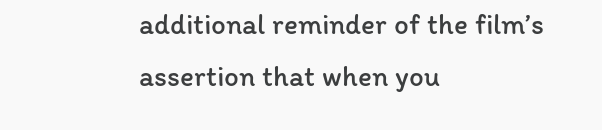additional reminder of the film’s assertion that when you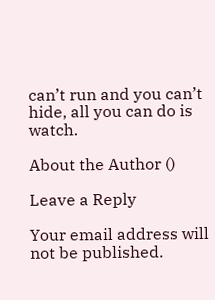can’t run and you can’t hide, all you can do is watch.

About the Author ()

Leave a Reply

Your email address will not be published.